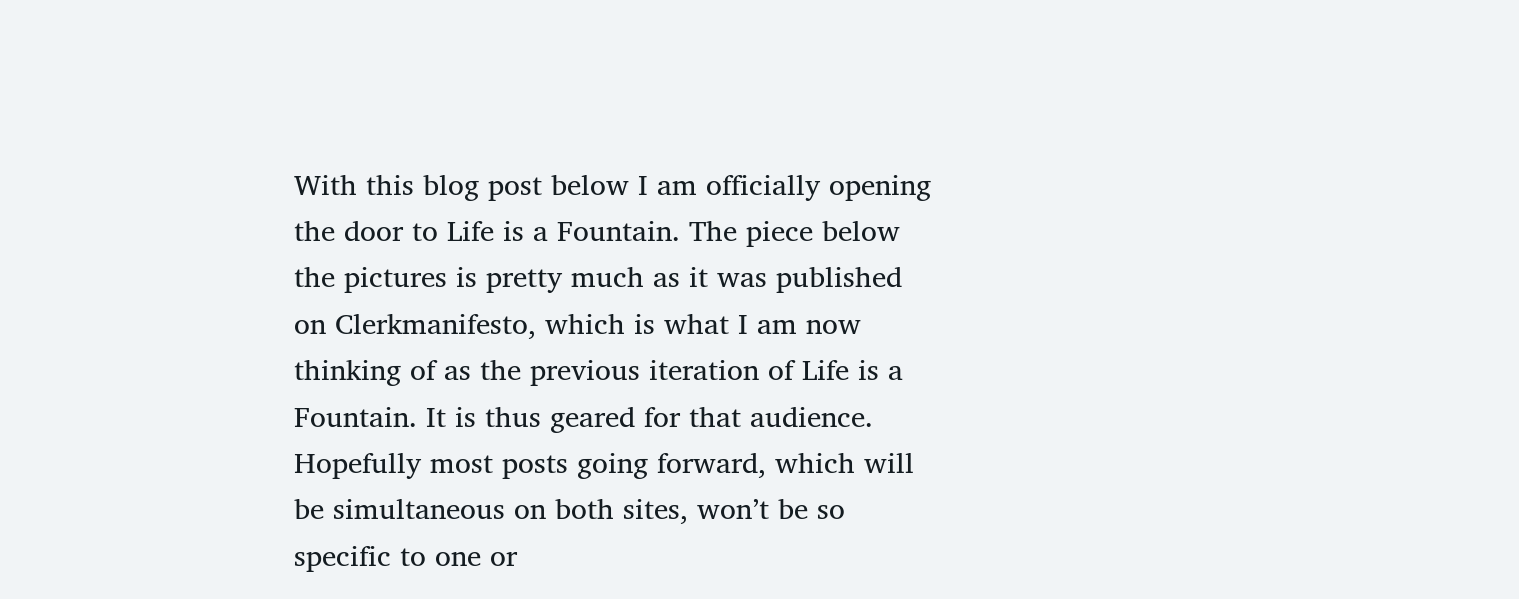With this blog post below I am officially opening the door to Life is a Fountain. The piece below the pictures is pretty much as it was published on Clerkmanifesto, which is what I am now thinking of as the previous iteration of Life is a Fountain. It is thus geared for that audience. Hopefully most posts going forward, which will be simultaneous on both sites, won’t be so specific to one or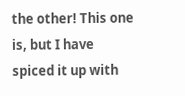the other! This one is, but I have spiced it up with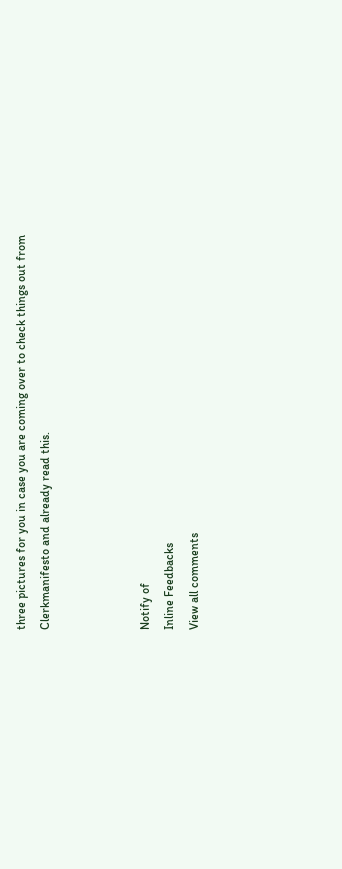three pictures for you in case you are coming over to check things out from Clerkmanifesto and already read this.



Notify of
Inline Feedbacks
View all comments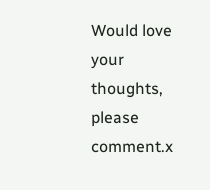Would love your thoughts, please comment.x